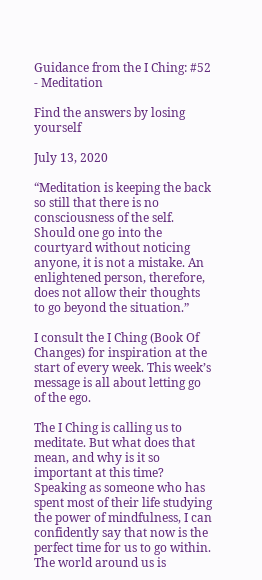Guidance from the I Ching: #52 - Meditation

Find the answers by losing yourself

July 13, 2020

“Meditation is keeping the back so still that there is no consciousness of the self. Should one go into the courtyard without noticing anyone, it is not a mistake. An enlightened person, therefore, does not allow their thoughts to go beyond the situation.”

I consult the I Ching (Book Of Changes) for inspiration at the start of every week. This week’s message is all about letting go of the ego.

The I Ching is calling us to meditate. But what does that mean, and why is it so important at this time? Speaking as someone who has spent most of their life studying the power of mindfulness, I can confidently say that now is the perfect time for us to go within. The world around us is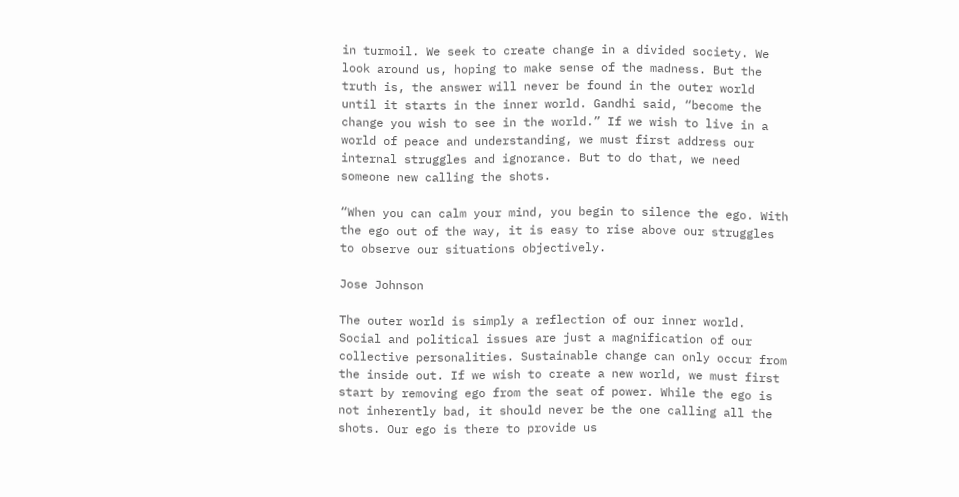in turmoil. We seek to create change in a divided society. We look around us, hoping to make sense of the madness. But the truth is, the answer will never be found in the outer world until it starts in the inner world. Gandhi said, “become the change you wish to see in the world.” If we wish to live in a world of peace and understanding, we must first address our internal struggles and ignorance. But to do that, we need someone new calling the shots.

“When you can calm your mind, you begin to silence the ego. With the ego out of the way, it is easy to rise above our struggles to observe our situations objectively.

Jose Johnson

The outer world is simply a reflection of our inner world. Social and political issues are just a magnification of our collective personalities. Sustainable change can only occur from the inside out. If we wish to create a new world, we must first start by removing ego from the seat of power. While the ego is not inherently bad, it should never be the one calling all the shots. Our ego is there to provide us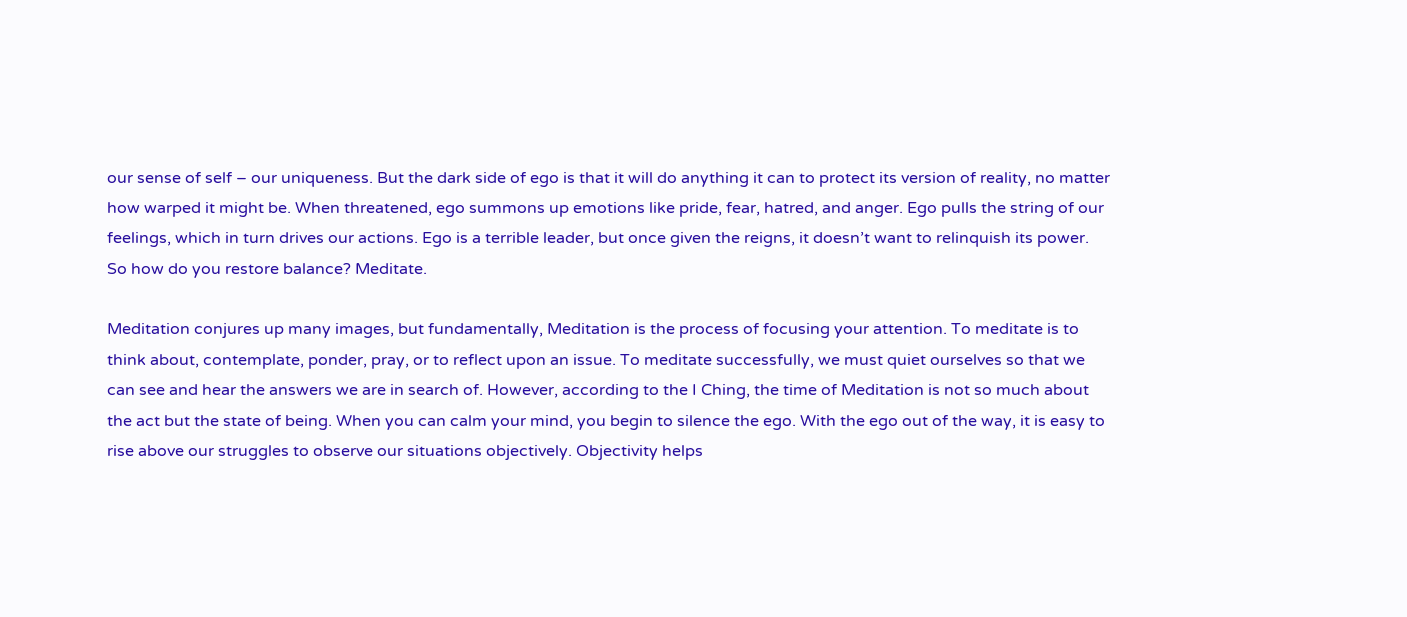our sense of self – our uniqueness. But the dark side of ego is that it will do anything it can to protect its version of reality, no matter how warped it might be. When threatened, ego summons up emotions like pride, fear, hatred, and anger. Ego pulls the string of our feelings, which in turn drives our actions. Ego is a terrible leader, but once given the reigns, it doesn’t want to relinquish its power. So how do you restore balance? Meditate.

Meditation conjures up many images, but fundamentally, Meditation is the process of focusing your attention. To meditate is to think about, contemplate, ponder, pray, or to reflect upon an issue. To meditate successfully, we must quiet ourselves so that we can see and hear the answers we are in search of. However, according to the I Ching, the time of Meditation is not so much about the act but the state of being. When you can calm your mind, you begin to silence the ego. With the ego out of the way, it is easy to rise above our struggles to observe our situations objectively. Objectivity helps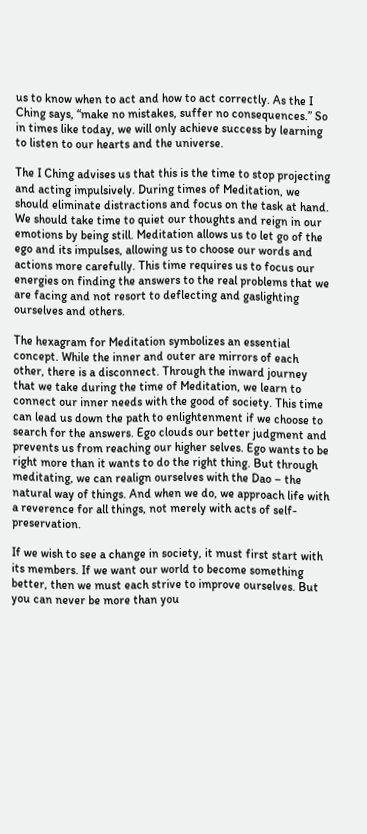us to know when to act and how to act correctly. As the I Ching says, “make no mistakes, suffer no consequences.” So in times like today, we will only achieve success by learning to listen to our hearts and the universe.

The I Ching advises us that this is the time to stop projecting and acting impulsively. During times of Meditation, we should eliminate distractions and focus on the task at hand. We should take time to quiet our thoughts and reign in our emotions by being still. Meditation allows us to let go of the ego and its impulses, allowing us to choose our words and actions more carefully. This time requires us to focus our energies on finding the answers to the real problems that we are facing and not resort to deflecting and gaslighting ourselves and others.

The hexagram for Meditation symbolizes an essential concept. While the inner and outer are mirrors of each other, there is a disconnect. Through the inward journey that we take during the time of Meditation, we learn to connect our inner needs with the good of society. This time can lead us down the path to enlightenment if we choose to search for the answers. Ego clouds our better judgment and prevents us from reaching our higher selves. Ego wants to be right more than it wants to do the right thing. But through meditating, we can realign ourselves with the Dao – the natural way of things. And when we do, we approach life with a reverence for all things, not merely with acts of self-preservation.

If we wish to see a change in society, it must first start with its members. If we want our world to become something better, then we must each strive to improve ourselves. But you can never be more than you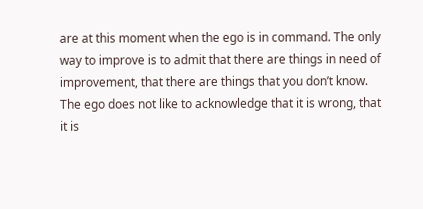are at this moment when the ego is in command. The only way to improve is to admit that there are things in need of improvement, that there are things that you don’t know. The ego does not like to acknowledge that it is wrong, that it is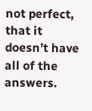not perfect, that it doesn’t have all of the answers.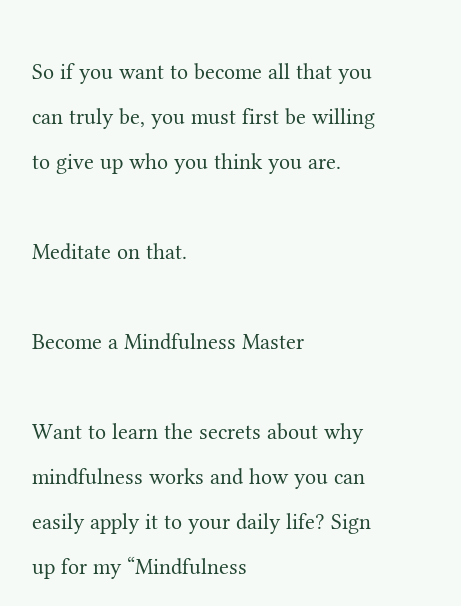So if you want to become all that you can truly be, you must first be willing to give up who you think you are.

Meditate on that.

Become a Mindfulness Master

Want to learn the secrets about why mindfulness works and how you can easily apply it to your daily life? Sign up for my “Mindfulness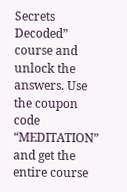Secrets Decoded” course and unlock the answers. Use the coupon code “MEDITATION” and get the entire course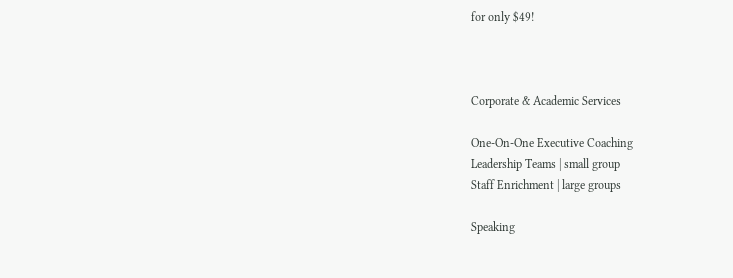for only $49!



Corporate & Academic Services

One-On-One Executive Coaching
Leadership Teams | small group
Staff Enrichment | large groups

Speaking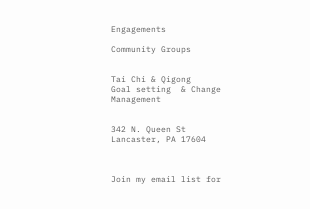Engagements

Community Groups


Tai Chi & Qigong
Goal setting  & Change Management


342 N. Queen St
Lancaster, PA 17604



Join my email list for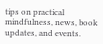tips on practical mindfulness, news, book updates, and events.